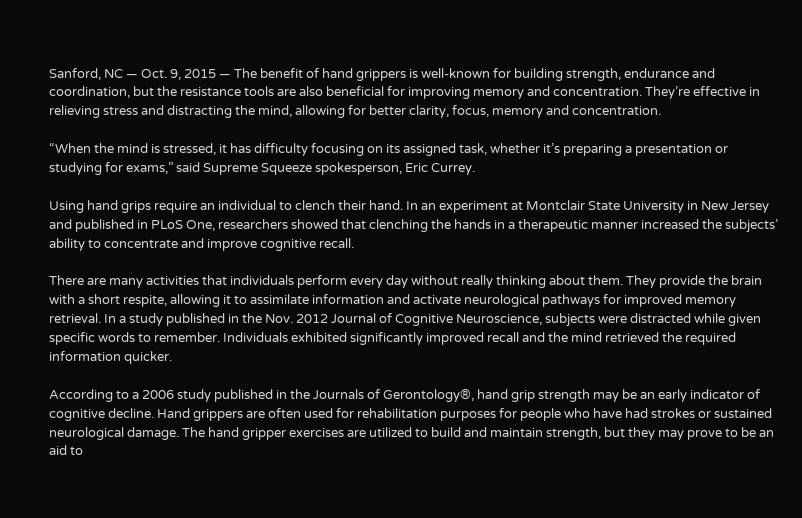Sanford, NC — Oct. 9, 2015 — The benefit of hand grippers is well-known for building strength, endurance and coordination, but the resistance tools are also beneficial for improving memory and concentration. They’re effective in relieving stress and distracting the mind, allowing for better clarity, focus, memory and concentration.

“When the mind is stressed, it has difficulty focusing on its assigned task, whether it’s preparing a presentation or studying for exams,” said Supreme Squeeze spokesperson, Eric Currey.

Using hand grips require an individual to clench their hand. In an experiment at Montclair State University in New Jersey and published in PLoS One, researchers showed that clenching the hands in a therapeutic manner increased the subjects’ ability to concentrate and improve cognitive recall.

There are many activities that individuals perform every day without really thinking about them. They provide the brain with a short respite, allowing it to assimilate information and activate neurological pathways for improved memory retrieval. In a study published in the Nov. 2012 Journal of Cognitive Neuroscience, subjects were distracted while given specific words to remember. Individuals exhibited significantly improved recall and the mind retrieved the required information quicker.

According to a 2006 study published in the Journals of Gerontology®, hand grip strength may be an early indicator of cognitive decline. Hand grippers are often used for rehabilitation purposes for people who have had strokes or sustained neurological damage. The hand gripper exercises are utilized to build and maintain strength, but they may prove to be an aid to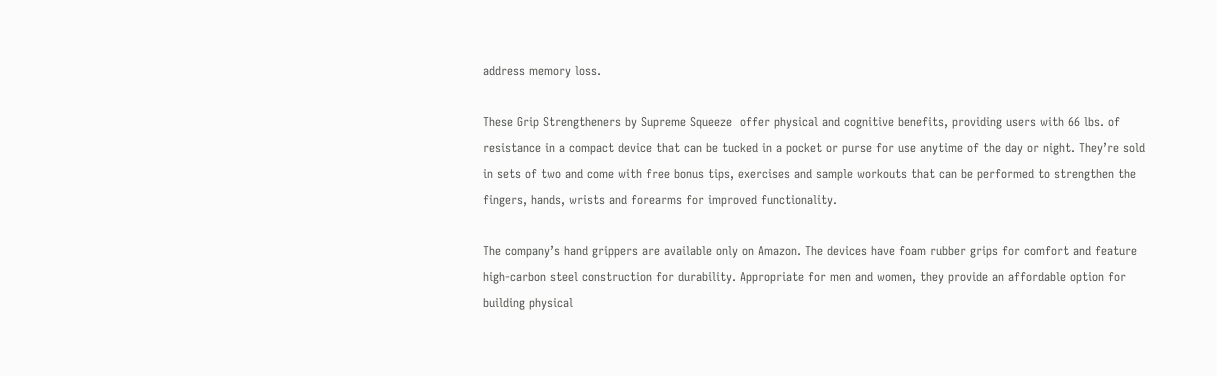address memory loss.

These Grip Strengtheners by Supreme Squeeze  offer physical and cognitive benefits, providing users with 66 lbs. of resistance in a compact device that can be tucked in a pocket or purse for use anytime of the day or night. They’re sold in sets of two and come with free bonus tips, exercises and sample workouts that can be performed to strengthen the fingers, hands, wrists and forearms for improved functionality.

The company’s hand grippers are available only on Amazon. The devices have foam rubber grips for comfort and feature high-carbon steel construction for durability. Appropriate for men and women, they provide an affordable option for building physical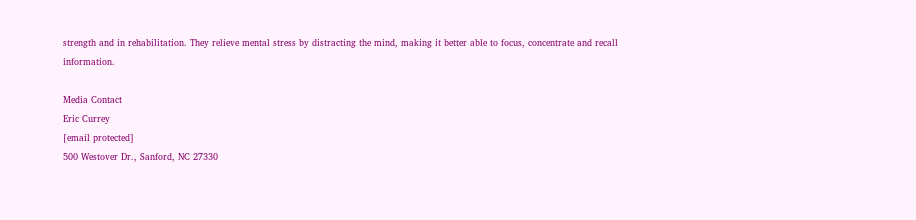strength and in rehabilitation. They relieve mental stress by distracting the mind, making it better able to focus, concentrate and recall information.

Media Contact
Eric Currey
[email protected]
500 Westover Dr., Sanford, NC 27330